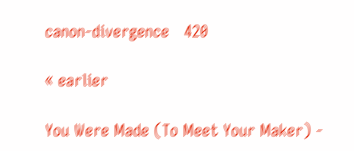canon-divergence   420

« earlier

You Were Made (To Meet Your Maker) -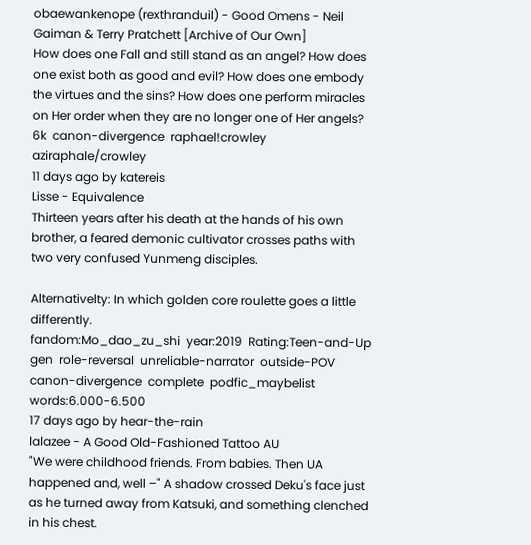obaewankenope (rexthranduil) - Good Omens - Neil Gaiman & Terry Pratchett [Archive of Our Own]
How does one Fall and still stand as an angel? How does one exist both as good and evil? How does one embody the virtues and the sins? How does one perform miracles on Her order when they are no longer one of Her angels?
6k  canon-divergence  raphael!crowley  aziraphale/crowley
11 days ago by katereis
Lisse - Equivalence
Thirteen years after his death at the hands of his own brother, a feared demonic cultivator crosses paths with two very confused Yunmeng disciples.

Alternativelty: In which golden core roulette goes a little differently.
fandom:Mo_dao_zu_shi  year:2019  Rating:Teen-and-Up  gen  role-reversal  unreliable-narrator  outside-POV  canon-divergence  complete  podfic_maybelist  words:6.000-6.500
17 days ago by hear-the-rain
lalazee - A Good Old-Fashioned Tattoo AU
"We were childhood friends. From babies. Then UA happened and, well –" A shadow crossed Deku's face just as he turned away from Katsuki, and something clenched in his chest.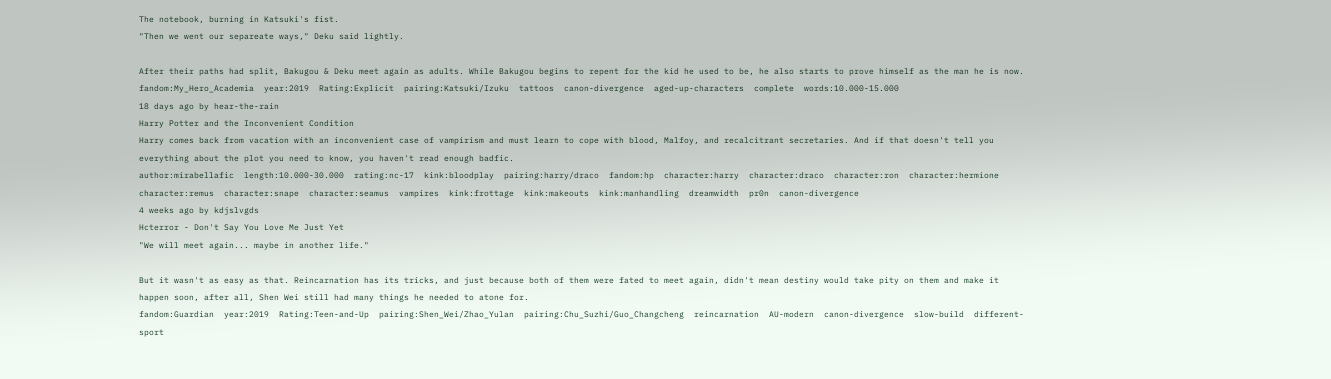The notebook, burning in Katsuki's fist.
"Then we went our separeate ways," Deku said lightly.

After their paths had split, Bakugou & Deku meet again as adults. While Bakugou begins to repent for the kid he used to be, he also starts to prove himself as the man he is now.
fandom:My_Hero_Academia  year:2019  Rating:Explicit  pairing:Katsuki/Izuku  tattoos  canon-divergence  aged-up-characters  complete  words:10.000-15.000
18 days ago by hear-the-rain
Harry Potter and the Inconvenient Condition
Harry comes back from vacation with an inconvenient case of vampirism and must learn to cope with blood, Malfoy, and recalcitrant secretaries. And if that doesn't tell you everything about the plot you need to know, you haven't read enough badfic.
author:mirabellafic  length:10.000-30.000  rating:nc-17  kink:bloodplay  pairing:harry/draco  fandom:hp  character:harry  character:draco  character:ron  character:hermione  character:remus  character:snape  character:seamus  vampires  kink:frottage  kink:makeouts  kink:manhandling  dreamwidth  pr0n  canon-divergence
4 weeks ago by kdjslvgds
Hcterror - Don't Say You Love Me Just Yet
"We will meet again... maybe in another life."

But it wasn't as easy as that. Reincarnation has its tricks, and just because both of them were fated to meet again, didn't mean destiny would take pity on them and make it happen soon, after all, Shen Wei still had many things he needed to atone for.
fandom:Guardian  year:2019  Rating:Teen-and-Up  pairing:Shen_Wei/Zhao_Yulan  pairing:Chu_Suzhi/Guo_Changcheng  reincarnation  AU-modern  canon-divergence  slow-build  different-sport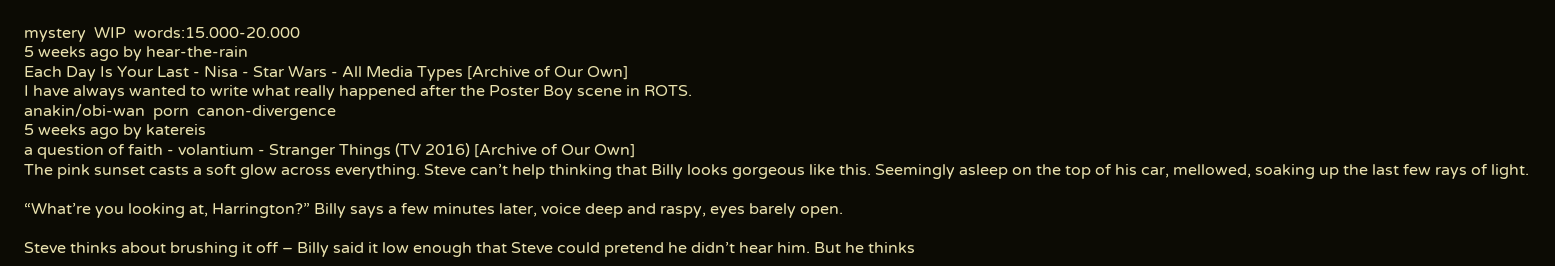mystery  WIP  words:15.000-20.000
5 weeks ago by hear-the-rain
Each Day Is Your Last - Nisa - Star Wars - All Media Types [Archive of Our Own]
I have always wanted to write what really happened after the Poster Boy scene in ROTS.
anakin/obi-wan  porn  canon-divergence
5 weeks ago by katereis
a question of faith - volantium - Stranger Things (TV 2016) [Archive of Our Own]
The pink sunset casts a soft glow across everything. Steve can’t help thinking that Billy looks gorgeous like this. Seemingly asleep on the top of his car, mellowed, soaking up the last few rays of light.

“What’re you looking at, Harrington?” Billy says a few minutes later, voice deep and raspy, eyes barely open.

Steve thinks about brushing it off – Billy said it low enough that Steve could pretend he didn’t hear him. But he thinks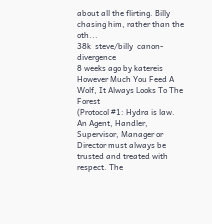about all the flirting. Billy chasing him, rather than the oth...
38k  steve/billy  canon-divergence
8 weeks ago by katereis
However Much You Feed A Wolf, It Always Looks To The Forest
(Protocol #1: Hydra is law. An Agent, Handler, Supervisor, Manager or Director must always be trusted and treated with respect. The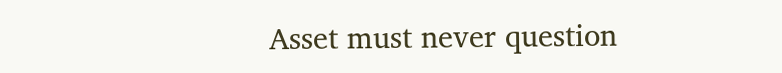Asset must never question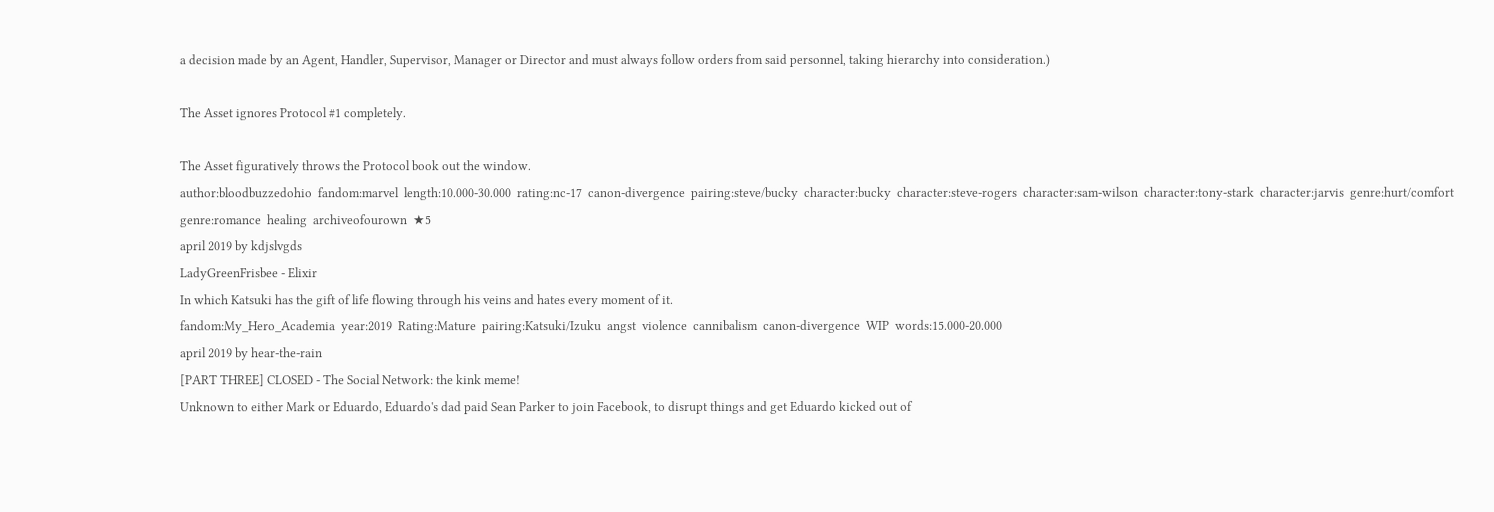a decision made by an Agent, Handler, Supervisor, Manager or Director and must always follow orders from said personnel, taking hierarchy into consideration.)

The Asset ignores Protocol #1 completely.

The Asset figuratively throws the Protocol book out the window.
author:bloodbuzzedohio  fandom:marvel  length:10.000-30.000  rating:nc-17  canon-divergence  pairing:steve/bucky  character:bucky  character:steve-rogers  character:sam-wilson  character:tony-stark  character:jarvis  genre:hurt/comfort  genre:romance  healing  archiveofourown  ★5
april 2019 by kdjslvgds
LadyGreenFrisbee - Elixir
In which Katsuki has the gift of life flowing through his veins and hates every moment of it.
fandom:My_Hero_Academia  year:2019  Rating:Mature  pairing:Katsuki/Izuku  angst  violence  cannibalism  canon-divergence  WIP  words:15.000-20.000
april 2019 by hear-the-rain
[PART THREE] CLOSED - The Social Network: the kink meme!
Unknown to either Mark or Eduardo, Eduardo's dad paid Sean Parker to join Facebook, to disrupt things and get Eduardo kicked out of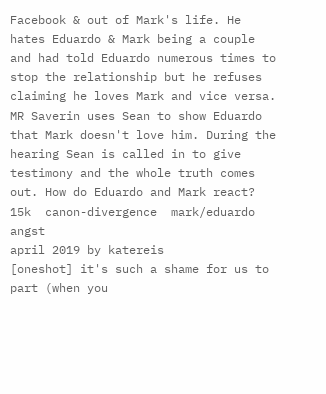Facebook & out of Mark's life. He hates Eduardo & Mark being a couple and had told Eduardo numerous times to stop the relationship but he refuses claiming he loves Mark and vice versa. MR Saverin uses Sean to show Eduardo that Mark doesn't love him. During the hearing Sean is called in to give testimony and the whole truth comes out. How do Eduardo and Mark react?
15k  canon-divergence  mark/eduardo  angst
april 2019 by katereis
[oneshot] it's such a shame for us to part (when you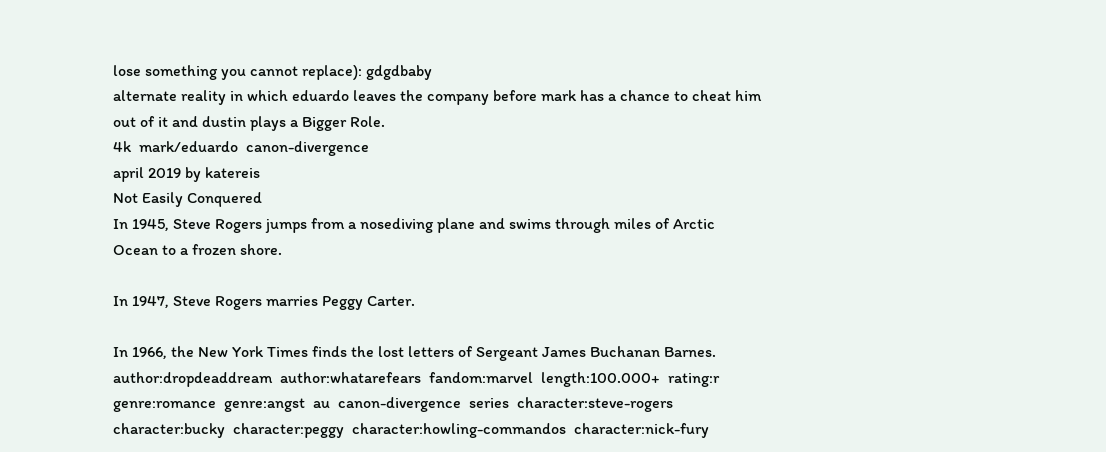lose something you cannot replace): gdgdbaby
alternate reality in which eduardo leaves the company before mark has a chance to cheat him out of it and dustin plays a Bigger Role.
4k  mark/eduardo  canon-divergence
april 2019 by katereis
Not Easily Conquered
In 1945, Steve Rogers jumps from a nosediving plane and swims through miles of Arctic Ocean to a frozen shore.

In 1947, Steve Rogers marries Peggy Carter.

In 1966, the New York Times finds the lost letters of Sergeant James Buchanan Barnes.
author:dropdeaddream  author:whatarefears  fandom:marvel  length:100.000+  rating:r  genre:romance  genre:angst  au  canon-divergence  series  character:steve-rogers  character:bucky  character:peggy  character:howling-commandos  character:nick-fury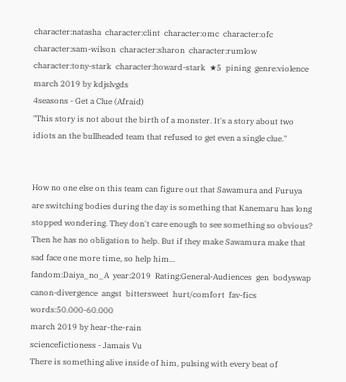character:natasha  character:clint  character:omc  character:ofc  character:sam-wilson  character:sharon  character:rumlow  character:tony-stark  character:howard-stark  ★5  pining  genre:violence
march 2019 by kdjslvgds
4seasons - Get a Clue (Afraid)
"This story is not about the birth of a monster. It's a story about two idiots an the bullheaded team that refused to get even a single clue."


How no one else on this team can figure out that Sawamura and Furuya are switching bodies during the day is something that Kanemaru has long stopped wondering. They don't care enough to see something so obvious? Then he has no obligation to help. But if they make Sawamura make that sad face one more time, so help him...
fandom:Daiya_no_A  year:2019  Rating:General-Audiences  gen  bodyswap  canon-divergence  angst  bittersweet  hurt/comfort  fav-fics  words:50.000-60.000
march 2019 by hear-the-rain
sciencefictioness - Jamais Vu
There is something alive inside of him, pulsing with every beat of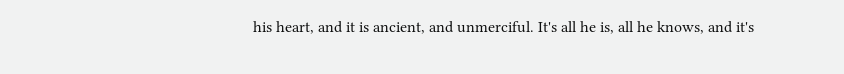his heart, and it is ancient, and unmerciful. It's all he is, all he knows, and it's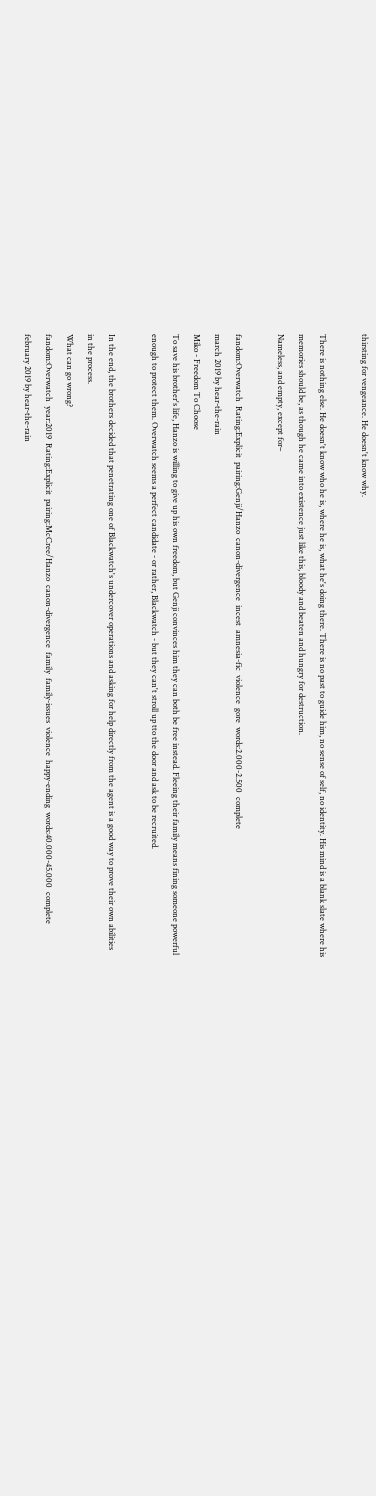thirsting for vengeance. He doesn't know why.

There is nothing else. He doesn't know who he is, where he is, what he's doing there. There is no past to guide him, no sense of self, no identity. His mind is a blank slate where his memories should be, as though he came into existence just like this, bloody and beaten and hungry for destruction.
Nameless, and empty, except for–

fandom:Overwatch  Rating:Explicit  pairing:Genji/Hanzo  canon-divergence  incest  amnesia-fic  violence  gore  words:2.000-2.500  complete
march 2019 by hear-the-rain
Miko - Freedom To Choose
To save his brother's life, Hanzo is willing to give up his own freedom, but Genji convinces him they can both be free instead. Fleeing their family means fining someone powerful enough to protect them. Overwatch seems a perfect candidate - or rather, Blackwatch - but they can't stroll up tto the door and ask to be recruited.

In the end, the brothers decided that penetrating one of Blackwatch's undercover operations and asking for help directly from the agent is a good way to prove their own abilities in the process.
What can go wrong?
fandom:Overwatch  year:2019  Rating:Explicit  pairing:McCree/Hanzo  canon-divergence  family  family-issues  violence  happy-ending  words:40.000-45.000  complete
february 2019 by hear-the-rain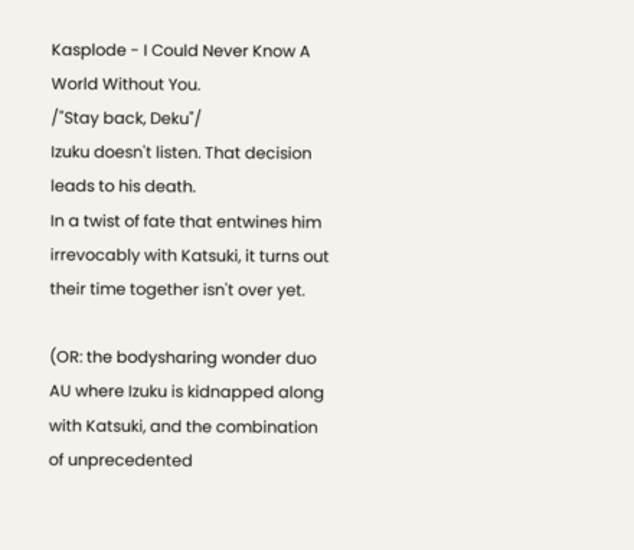Kasplode - I Could Never Know A World Without You.
/"Stay back, Deku"/
Izuku doesn't listen. That decision leads to his death.
In a twist of fate that entwines him irrevocably with Katsuki, it turns out their time together isn't over yet.

(OR: the bodysharing wonder duo AU where Izuku is kidnapped along with Katsuki, and the combination of unprecedented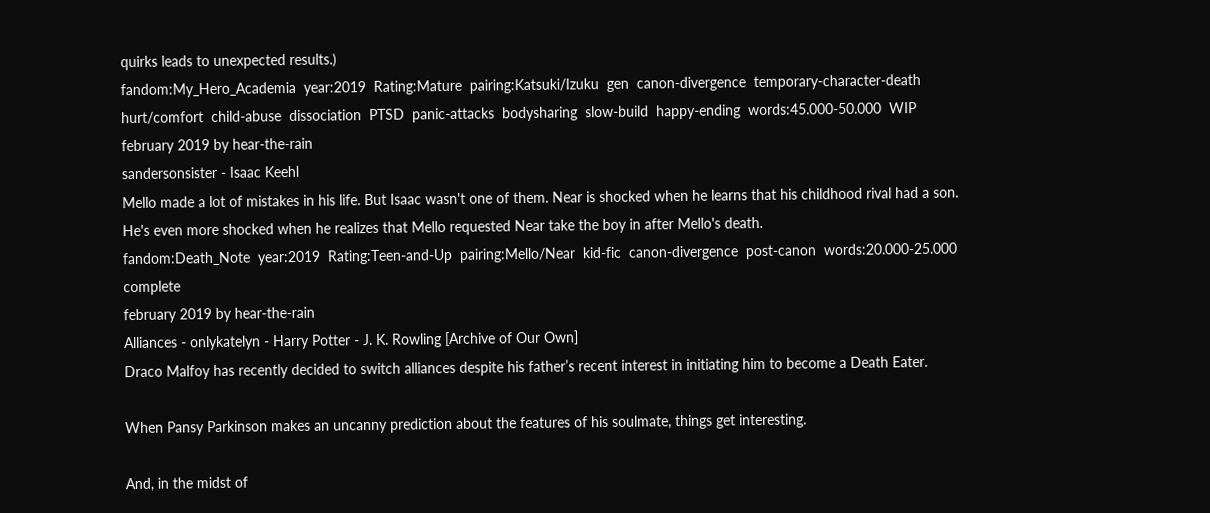quirks leads to unexpected results.)
fandom:My_Hero_Academia  year:2019  Rating:Mature  pairing:Katsuki/Izuku  gen  canon-divergence  temporary-character-death  hurt/comfort  child-abuse  dissociation  PTSD  panic-attacks  bodysharing  slow-build  happy-ending  words:45.000-50.000  WIP
february 2019 by hear-the-rain
sandersonsister - Isaac Keehl
Mello made a lot of mistakes in his life. But Isaac wasn't one of them. Near is shocked when he learns that his childhood rival had a son. He's even more shocked when he realizes that Mello requested Near take the boy in after Mello's death.
fandom:Death_Note  year:2019  Rating:Teen-and-Up  pairing:Mello/Near  kid-fic  canon-divergence  post-canon  words:20.000-25.000  complete
february 2019 by hear-the-rain
Alliances - onlykatelyn - Harry Potter - J. K. Rowling [Archive of Our Own]
Draco Malfoy has recently decided to switch alliances despite his father’s recent interest in initiating him to become a Death Eater.

When Pansy Parkinson makes an uncanny prediction about the features of his soulmate, things get interesting.

And, in the midst of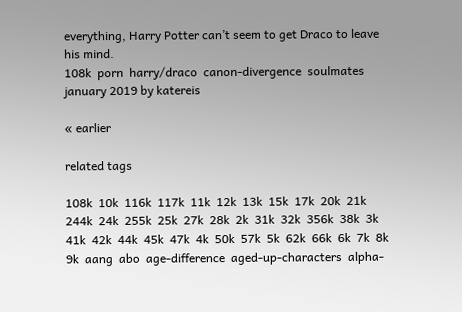everything, Harry Potter can’t seem to get Draco to leave his mind.
108k  porn  harry/draco  canon-divergence  soulmates
january 2019 by katereis

« earlier

related tags

108k  10k  116k  117k  11k  12k  13k  15k  17k  20k  21k  244k  24k  255k  25k  27k  28k  2k  31k  32k  356k  38k  3k  41k  42k  44k  45k  47k  4k  50k  57k  5k  62k  66k  6k  7k  8k  9k  aang  abo  age-difference  aged-up-characters  alpha-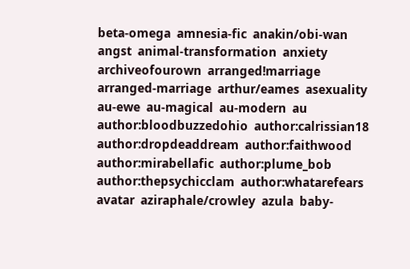beta-omega  amnesia-fic  anakin/obi-wan  angst  animal-transformation  anxiety  archiveofourown  arranged!marriage  arranged-marriage  arthur/eames  asexuality  au-ewe  au-magical  au-modern  au  author:bloodbuzzedohio  author:calrissian18  author:dropdeaddream  author:faithwood  author:mirabellafic  author:plume_bob  author:thepsychicclam  author:whatarefears  avatar  aziraphale/crowley  azula  baby-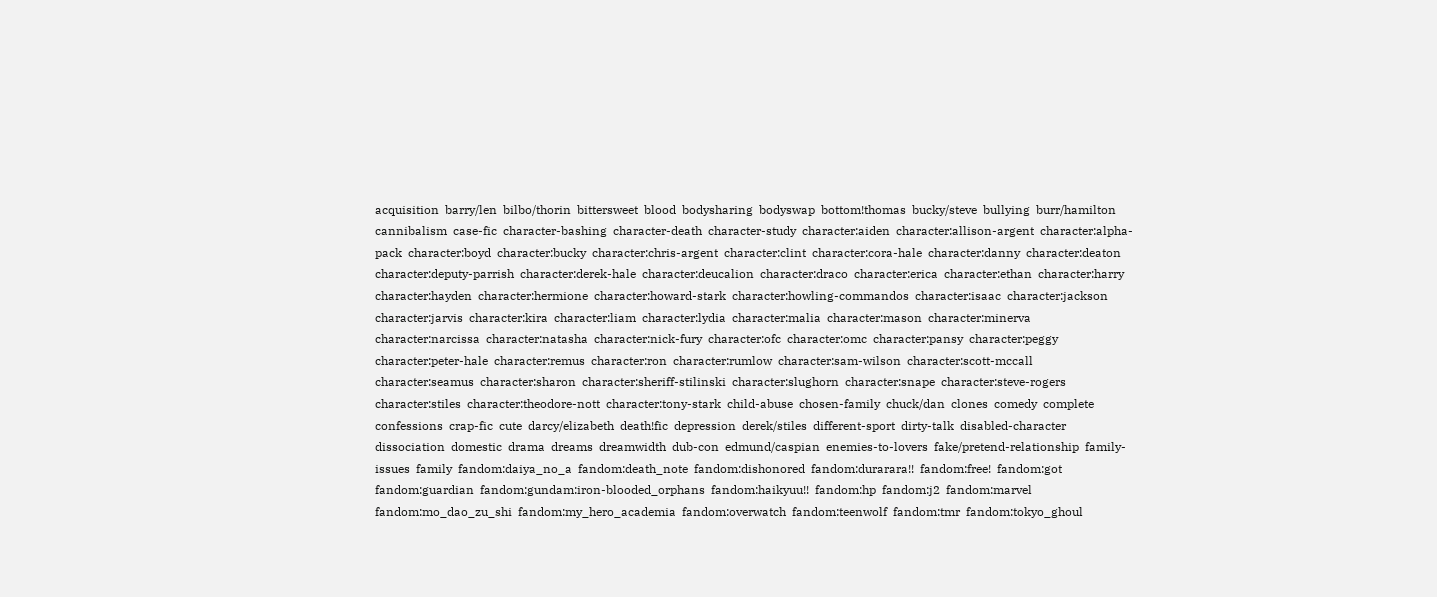acquisition  barry/len  bilbo/thorin  bittersweet  blood  bodysharing  bodyswap  bottom!thomas  bucky/steve  bullying  burr/hamilton  cannibalism  case-fic  character-bashing  character-death  character-study  character:aiden  character:allison-argent  character:alpha-pack  character:boyd  character:bucky  character:chris-argent  character:clint  character:cora-hale  character:danny  character:deaton  character:deputy-parrish  character:derek-hale  character:deucalion  character:draco  character:erica  character:ethan  character:harry  character:hayden  character:hermione  character:howard-stark  character:howling-commandos  character:isaac  character:jackson  character:jarvis  character:kira  character:liam  character:lydia  character:malia  character:mason  character:minerva  character:narcissa  character:natasha  character:nick-fury  character:ofc  character:omc  character:pansy  character:peggy  character:peter-hale  character:remus  character:ron  character:rumlow  character:sam-wilson  character:scott-mccall  character:seamus  character:sharon  character:sheriff-stilinski  character:slughorn  character:snape  character:steve-rogers  character:stiles  character:theodore-nott  character:tony-stark  child-abuse  chosen-family  chuck/dan  clones  comedy  complete  confessions  crap-fic  cute  darcy/elizabeth  death!fic  depression  derek/stiles  different-sport  dirty-talk  disabled-character  dissociation  domestic  drama  dreams  dreamwidth  dub-con  edmund/caspian  enemies-to-lovers  fake/pretend-relationship  family-issues  family  fandom:daiya_no_a  fandom:death_note  fandom:dishonored  fandom:durarara!!  fandom:free!  fandom:got  fandom:guardian  fandom:gundam:iron-blooded_orphans  fandom:haikyuu!!  fandom:hp  fandom:j2  fandom:marvel  fandom:mo_dao_zu_shi  fandom:my_hero_academia  fandom:overwatch  fandom:teenwolf  fandom:tmr  fandom:tokyo_ghoul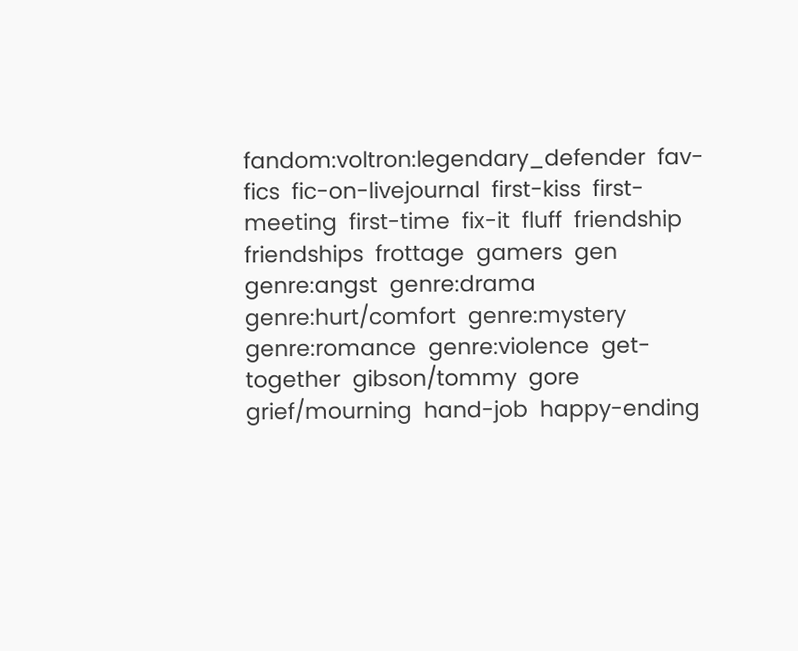fandom:voltron:legendary_defender  fav-fics  fic-on-livejournal  first-kiss  first-meeting  first-time  fix-it  fluff  friendship  friendships  frottage  gamers  gen  genre:angst  genre:drama  genre:hurt/comfort  genre:mystery  genre:romance  genre:violence  get-together  gibson/tommy  gore  grief/mourning  hand-job  happy-ending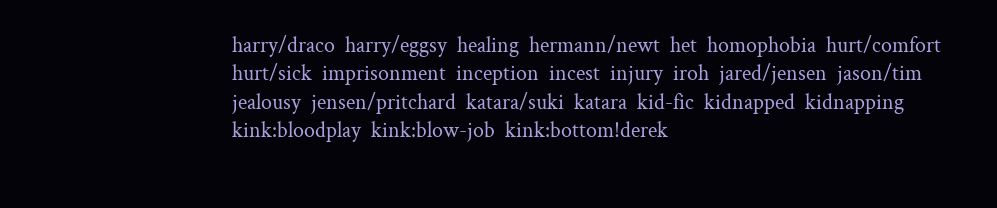harry/draco  harry/eggsy  healing  hermann/newt  het  homophobia  hurt/comfort  hurt/sick  imprisonment  inception  incest  injury  iroh  jared/jensen  jason/tim  jealousy  jensen/pritchard  katara/suki  katara  kid-fic  kidnapped  kidnapping  kink:bloodplay  kink:blow-job  kink:bottom!derek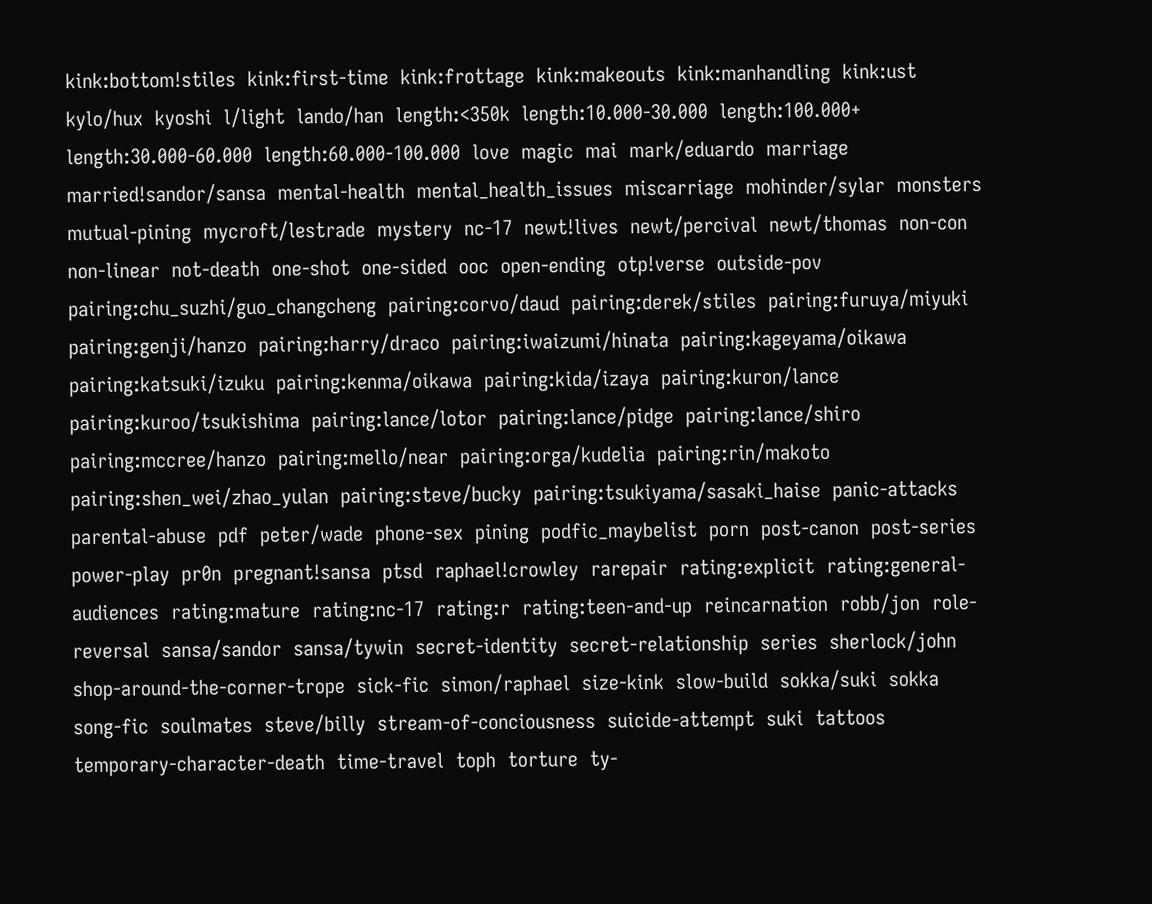kink:bottom!stiles  kink:first-time  kink:frottage  kink:makeouts  kink:manhandling  kink:ust  kylo/hux  kyoshi  l/light  lando/han  length:<350k  length:10.000-30.000  length:100.000+  length:30.000-60.000  length:60.000-100.000  love  magic  mai  mark/eduardo  marriage  married!sandor/sansa  mental-health  mental_health_issues  miscarriage  mohinder/sylar  monsters  mutual-pining  mycroft/lestrade  mystery  nc-17  newt!lives  newt/percival  newt/thomas  non-con  non-linear  not-death  one-shot  one-sided  ooc  open-ending  otp!verse  outside-pov  pairing:chu_suzhi/guo_changcheng  pairing:corvo/daud  pairing:derek/stiles  pairing:furuya/miyuki  pairing:genji/hanzo  pairing:harry/draco  pairing:iwaizumi/hinata  pairing:kageyama/oikawa  pairing:katsuki/izuku  pairing:kenma/oikawa  pairing:kida/izaya  pairing:kuron/lance  pairing:kuroo/tsukishima  pairing:lance/lotor  pairing:lance/pidge  pairing:lance/shiro  pairing:mccree/hanzo  pairing:mello/near  pairing:orga/kudelia  pairing:rin/makoto  pairing:shen_wei/zhao_yulan  pairing:steve/bucky  pairing:tsukiyama/sasaki_haise  panic-attacks  parental-abuse  pdf  peter/wade  phone-sex  pining  podfic_maybelist  porn  post-canon  post-series  power-play  pr0n  pregnant!sansa  ptsd  raphael!crowley  rarepair  rating:explicit  rating:general-audiences  rating:mature  rating:nc-17  rating:r  rating:teen-and-up  reincarnation  robb/jon  role-reversal  sansa/sandor  sansa/tywin  secret-identity  secret-relationship  series  sherlock/john  shop-around-the-corner-trope  sick-fic  simon/raphael  size-kink  slow-build  sokka/suki  sokka  song-fic  soulmates  steve/billy  stream-of-conciousness  suicide-attempt  suki  tattoos  temporary-character-death  time-travel  toph  torture  ty-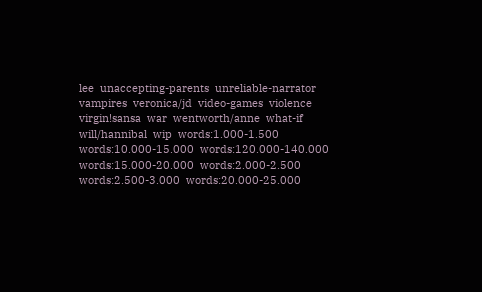lee  unaccepting-parents  unreliable-narrator  vampires  veronica/jd  video-games  violence  virgin!sansa  war  wentworth/anne  what-if  will/hannibal  wip  words:1.000-1.500  words:10.000-15.000  words:120.000-140.000  words:15.000-20.000  words:2.000-2.500  words:2.500-3.000  words:20.000-25.000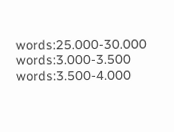words:25.000-30.000  words:3.000-3.500  words:3.500-4.000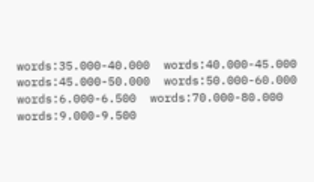words:35.000-40.000  words:40.000-45.000  words:45.000-50.000  words:50.000-60.000  words:6.000-6.500  words:70.000-80.000  words:9.000-9.500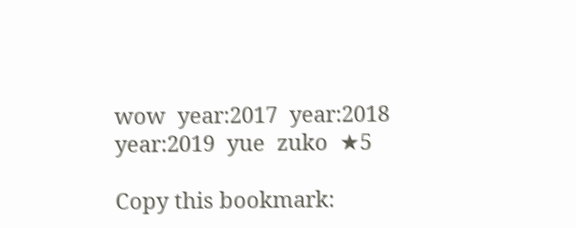wow  year:2017  year:2018  year:2019  yue  zuko  ★5

Copy this bookmark: